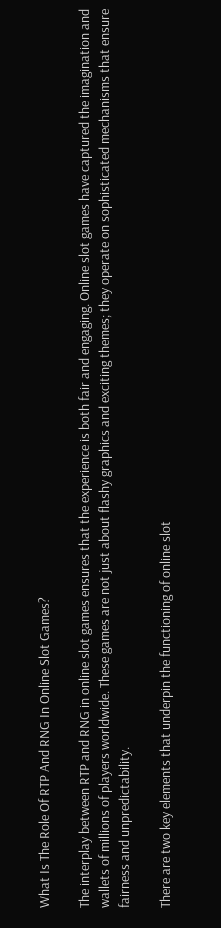What Is The Role Of RTP And RNG In Online Slot Games?

The interplay between RTP and RNG in online slot games ensures that the experience is both fair and engaging. Online slot games have captured the imagination and wallets of millions of players worldwide. These games are not just about flashy graphics and exciting themes; they operate on sophisticated mechanisms that ensure fairness and unpredictability.

There are two key elements that underpin the functioning of online slot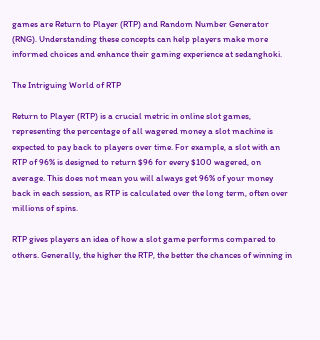games are Return to Player (RTP) and Random Number Generator (RNG). Understanding these concepts can help players make more informed choices and enhance their gaming experience at sedanghoki.

The Intriguing World of RTP

Return to Player (RTP) is a crucial metric in online slot games, representing the percentage of all wagered money a slot machine is expected to pay back to players over time. For example, a slot with an RTP of 96% is designed to return $96 for every $100 wagered, on average. This does not mean you will always get 96% of your money back in each session, as RTP is calculated over the long term, often over millions of spins.

RTP gives players an idea of how a slot game performs compared to others. Generally, the higher the RTP, the better the chances of winning in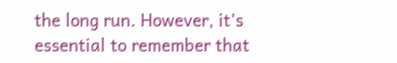the long run. However, it’s essential to remember that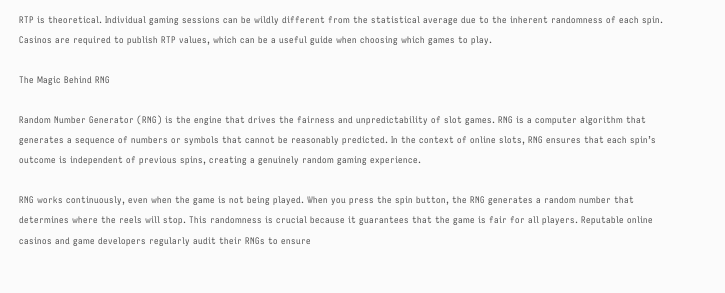RTP is theoretical. Individual gaming sessions can be wildly different from the statistical average due to the inherent randomness of each spin. Casinos are required to publish RTP values, which can be a useful guide when choosing which games to play.

The Magic Behind RNG

Random Number Generator (RNG) is the engine that drives the fairness and unpredictability of slot games. RNG is a computer algorithm that generates a sequence of numbers or symbols that cannot be reasonably predicted. In the context of online slots, RNG ensures that each spin’s outcome is independent of previous spins, creating a genuinely random gaming experience.

RNG works continuously, even when the game is not being played. When you press the spin button, the RNG generates a random number that determines where the reels will stop. This randomness is crucial because it guarantees that the game is fair for all players. Reputable online casinos and game developers regularly audit their RNGs to ensure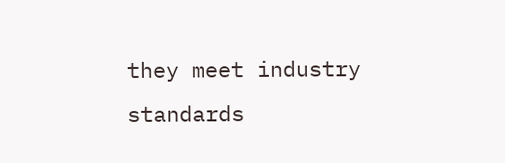they meet industry standards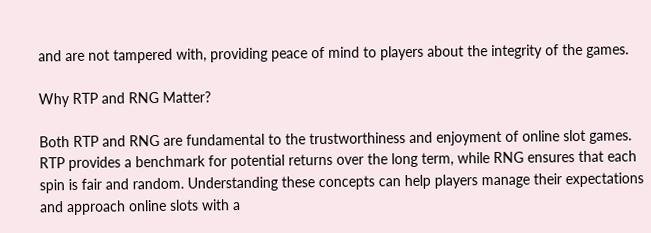and are not tampered with, providing peace of mind to players about the integrity of the games.

Why RTP and RNG Matter?

Both RTP and RNG are fundamental to the trustworthiness and enjoyment of online slot games. RTP provides a benchmark for potential returns over the long term, while RNG ensures that each spin is fair and random. Understanding these concepts can help players manage their expectations and approach online slots with a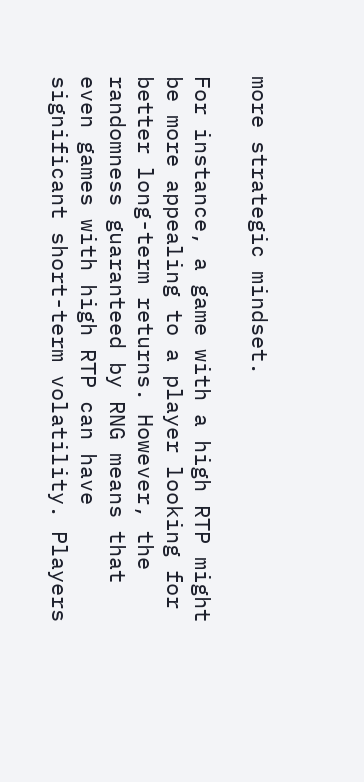more strategic mindset.

For instance, a game with a high RTP might be more appealing to a player looking for better long-term returns. However, the randomness guaranteed by RNG means that even games with high RTP can have significant short-term volatility. Players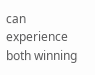can experience both winning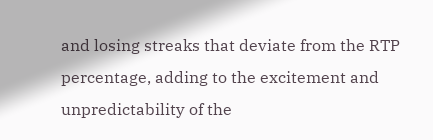and losing streaks that deviate from the RTP percentage, adding to the excitement and unpredictability of the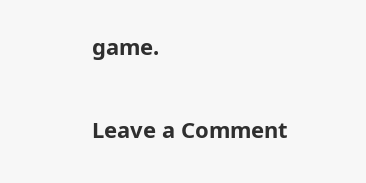game.

Leave a Comment